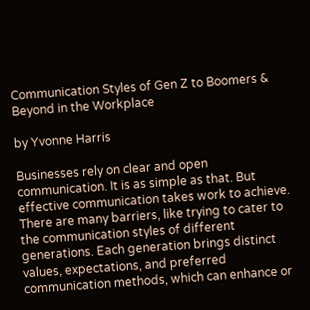Communication Styles of Gen Z to Boomers & Beyond in the Workplace

by Yvonne Harris

Businesses rely on clear and open communication. It is as simple as that. But effective communication takes work to achieve. There are many barriers, like trying to cater to the communication styles of different generations. Each generation brings distinct values, expectations, and preferred communication methods, which can enhance or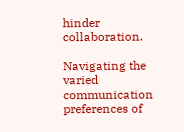hinder collaboration.

Navigating the varied communication preferences of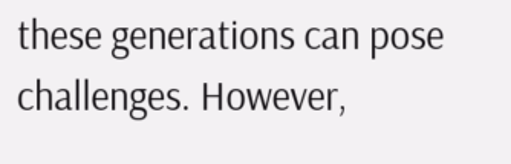these generations can pose challenges. However,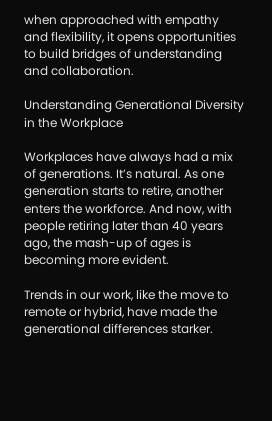when approached with empathy and flexibility, it opens opportunities to build bridges of understanding and collaboration.

Understanding Generational Diversity in the Workplace

Workplaces have always had a mix of generations. It’s natural. As one generation starts to retire, another enters the workforce. And now, with people retiring later than 40 years ago, the mash-up of ages is becoming more evident.

Trends in our work, like the move to remote or hybrid, have made the generational differences starker.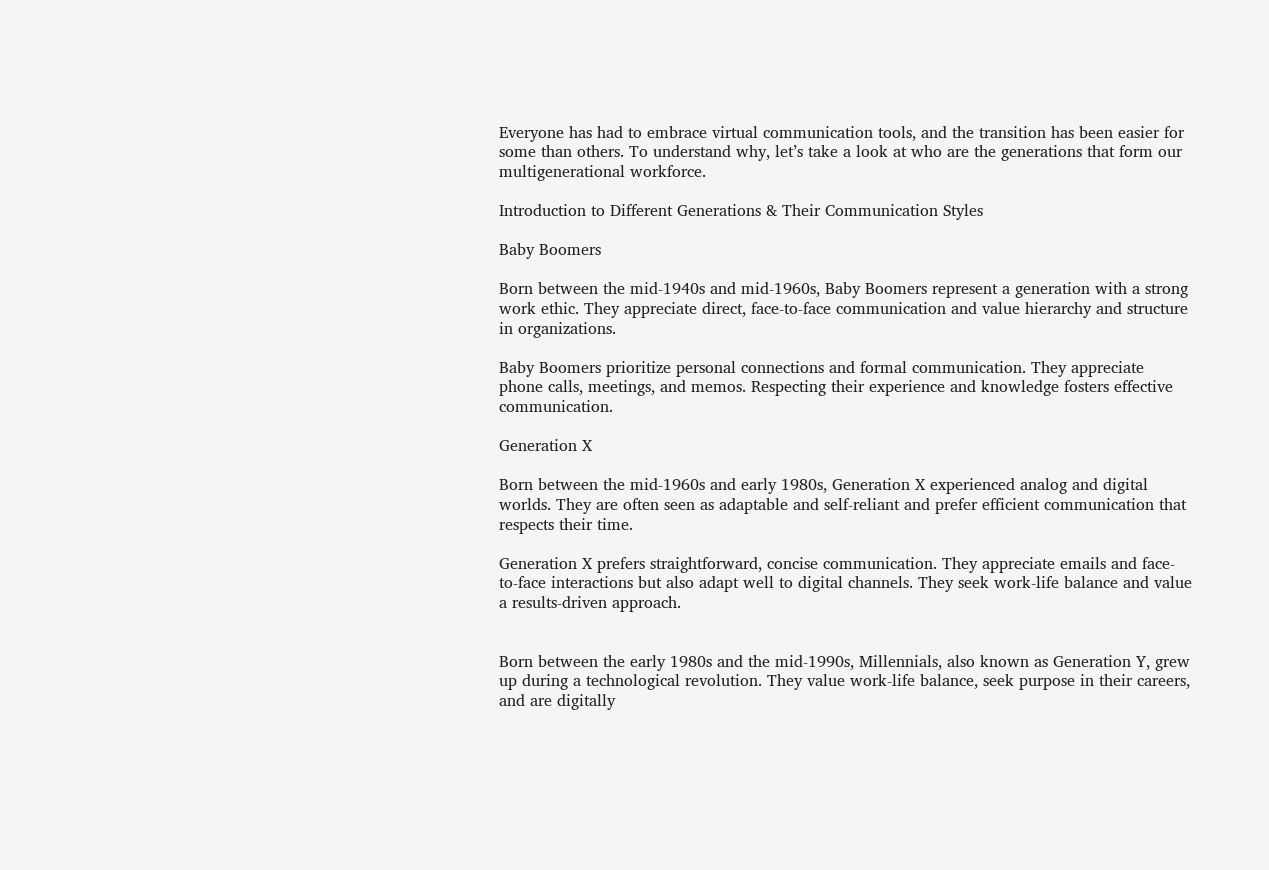Everyone has had to embrace virtual communication tools, and the transition has been easier for some than others. To understand why, let’s take a look at who are the generations that form our multigenerational workforce.

Introduction to Different Generations & Their Communication Styles

Baby Boomers

Born between the mid-1940s and mid-1960s, Baby Boomers represent a generation with a strong work ethic. They appreciate direct, face-to-face communication and value hierarchy and structure in organizations.

Baby Boomers prioritize personal connections and formal communication. They appreciate phone calls, meetings, and memos. Respecting their experience and knowledge fosters effective communication.

Generation X

Born between the mid-1960s and early 1980s, Generation X experienced analog and digital worlds. They are often seen as adaptable and self-reliant and prefer efficient communication that respects their time.

Generation X prefers straightforward, concise communication. They appreciate emails and face-to-face interactions but also adapt well to digital channels. They seek work-life balance and value a results-driven approach.


Born between the early 1980s and the mid-1990s, Millennials, also known as Generation Y, grew up during a technological revolution. They value work-life balance, seek purpose in their careers, and are digitally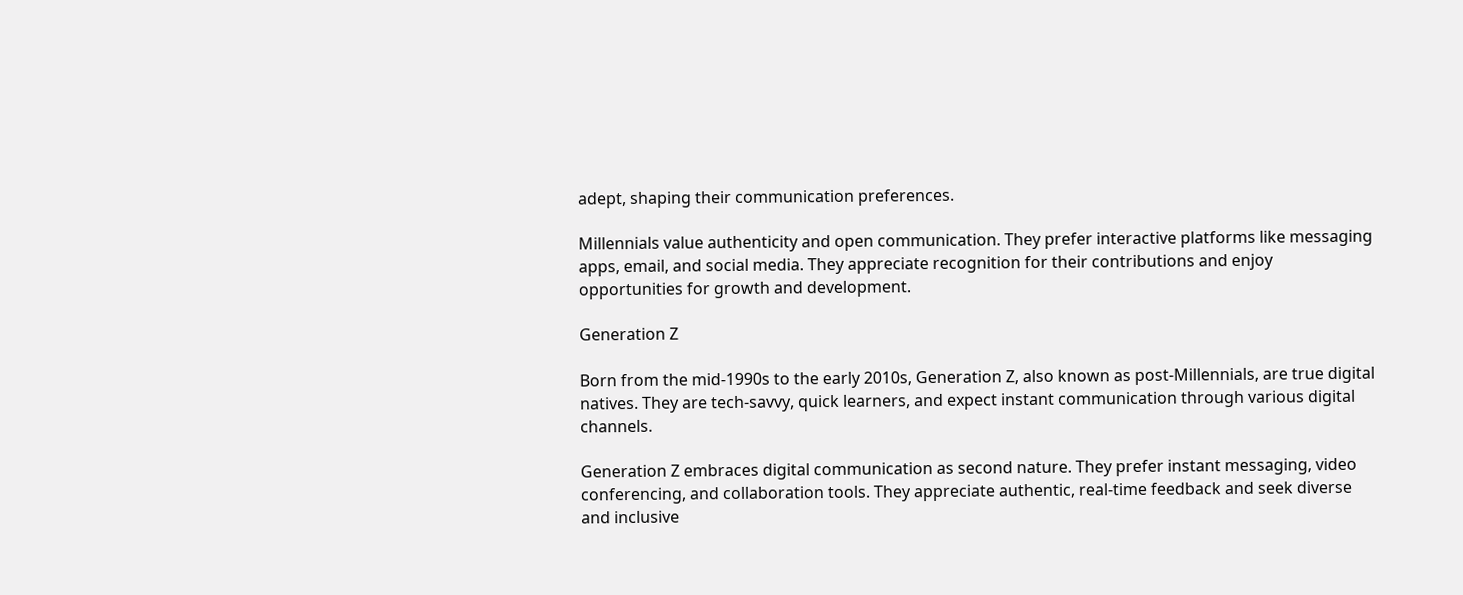adept, shaping their communication preferences.

Millennials value authenticity and open communication. They prefer interactive platforms like messaging apps, email, and social media. They appreciate recognition for their contributions and enjoy opportunities for growth and development.

Generation Z

Born from the mid-1990s to the early 2010s, Generation Z, also known as post-Millennials, are true digital natives. They are tech-savvy, quick learners, and expect instant communication through various digital channels.

Generation Z embraces digital communication as second nature. They prefer instant messaging, video conferencing, and collaboration tools. They appreciate authentic, real-time feedback and seek diverse and inclusive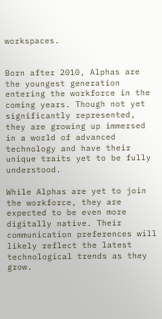workspaces.


Born after 2010, Alphas are the youngest generation entering the workforce in the coming years. Though not yet significantly represented, they are growing up immersed in a world of advanced technology and have their unique traits yet to be fully understood.

While Alphas are yet to join the workforce, they are expected to be even more digitally native. Their communication preferences will likely reflect the latest technological trends as they grow.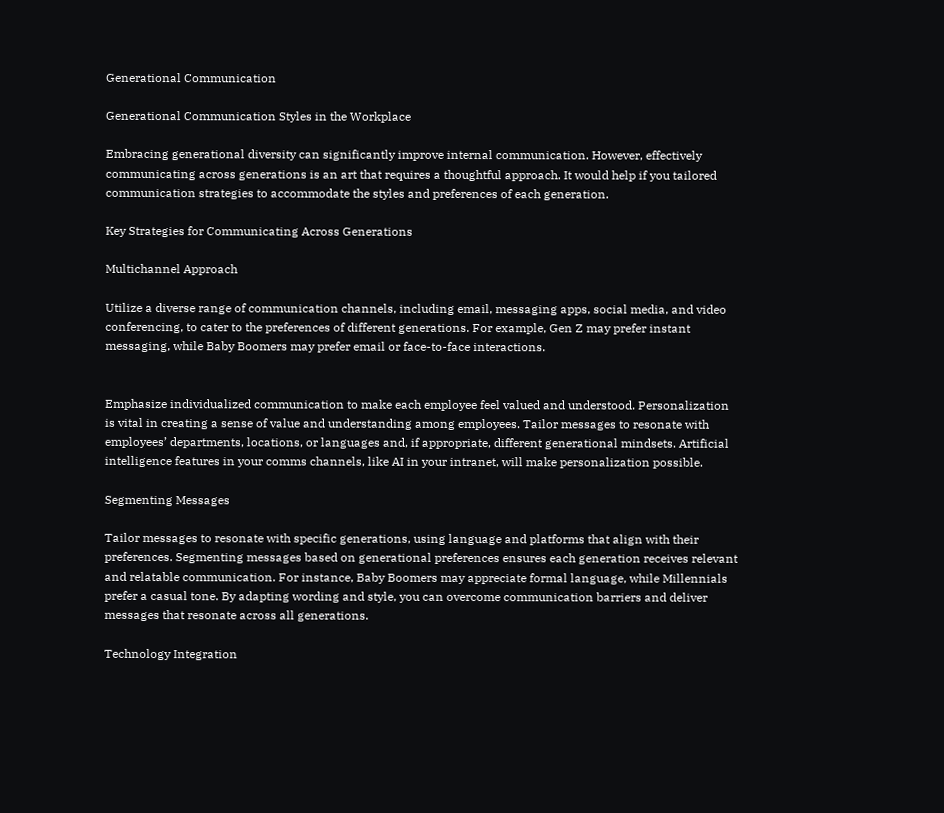Generational Communication

Generational Communication Styles in the Workplace

Embracing generational diversity can significantly improve internal communication. However, effectively communicating across generations is an art that requires a thoughtful approach. It would help if you tailored communication strategies to accommodate the styles and preferences of each generation.

Key Strategies for Communicating Across Generations

Multichannel Approach

Utilize a diverse range of communication channels, including email, messaging apps, social media, and video conferencing, to cater to the preferences of different generations. For example, Gen Z may prefer instant messaging, while Baby Boomers may prefer email or face-to-face interactions.


Emphasize individualized communication to make each employee feel valued and understood. Personalization is vital in creating a sense of value and understanding among employees. Tailor messages to resonate with employees’ departments, locations, or languages and, if appropriate, different generational mindsets. Artificial intelligence features in your comms channels, like AI in your intranet, will make personalization possible.

Segmenting Messages

Tailor messages to resonate with specific generations, using language and platforms that align with their preferences. Segmenting messages based on generational preferences ensures each generation receives relevant and relatable communication. For instance, Baby Boomers may appreciate formal language, while Millennials prefer a casual tone. By adapting wording and style, you can overcome communication barriers and deliver messages that resonate across all generations.

Technology Integration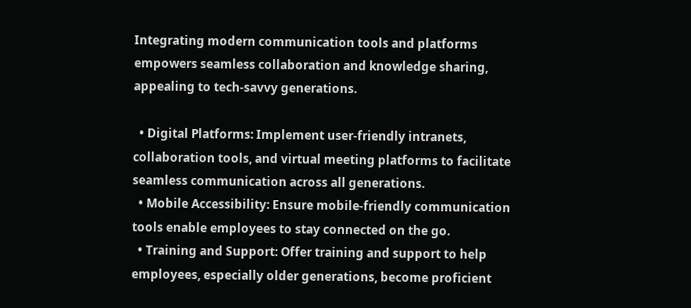Integrating modern communication tools and platforms empowers seamless collaboration and knowledge sharing, appealing to tech-savvy generations.

  • Digital Platforms: Implement user-friendly intranets, collaboration tools, and virtual meeting platforms to facilitate seamless communication across all generations.
  • Mobile Accessibility: Ensure mobile-friendly communication tools enable employees to stay connected on the go.
  • Training and Support: Offer training and support to help employees, especially older generations, become proficient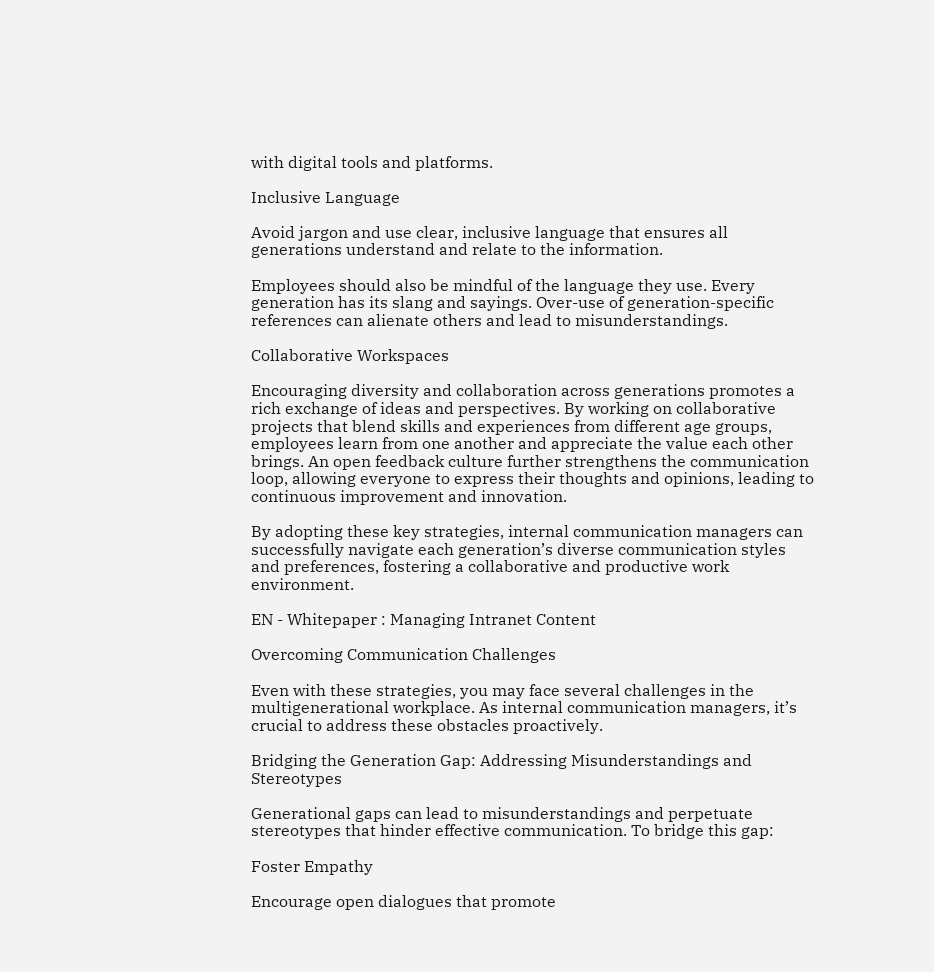with digital tools and platforms.

Inclusive Language

Avoid jargon and use clear, inclusive language that ensures all generations understand and relate to the information.

Employees should also be mindful of the language they use. Every generation has its slang and sayings. Over-use of generation-specific references can alienate others and lead to misunderstandings.

Collaborative Workspaces

Encouraging diversity and collaboration across generations promotes a rich exchange of ideas and perspectives. By working on collaborative projects that blend skills and experiences from different age groups, employees learn from one another and appreciate the value each other brings. An open feedback culture further strengthens the communication loop, allowing everyone to express their thoughts and opinions, leading to continuous improvement and innovation.

By adopting these key strategies, internal communication managers can successfully navigate each generation’s diverse communication styles and preferences, fostering a collaborative and productive work environment.

EN - Whitepaper : Managing Intranet Content

Overcoming Communication Challenges

Even with these strategies, you may face several challenges in the multigenerational workplace. As internal communication managers, it’s crucial to address these obstacles proactively.

Bridging the Generation Gap: Addressing Misunderstandings and Stereotypes

Generational gaps can lead to misunderstandings and perpetuate stereotypes that hinder effective communication. To bridge this gap:

Foster Empathy

Encourage open dialogues that promote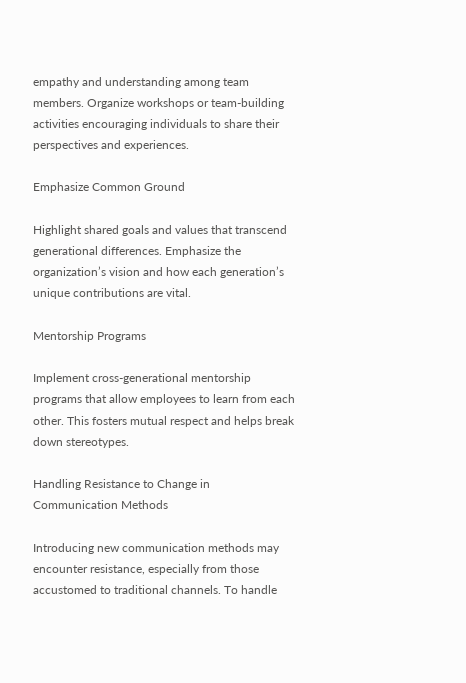empathy and understanding among team members. Organize workshops or team-building activities encouraging individuals to share their perspectives and experiences.

Emphasize Common Ground

Highlight shared goals and values that transcend generational differences. Emphasize the organization’s vision and how each generation’s unique contributions are vital.

Mentorship Programs

Implement cross-generational mentorship programs that allow employees to learn from each other. This fosters mutual respect and helps break down stereotypes.

Handling Resistance to Change in Communication Methods

Introducing new communication methods may encounter resistance, especially from those accustomed to traditional channels. To handle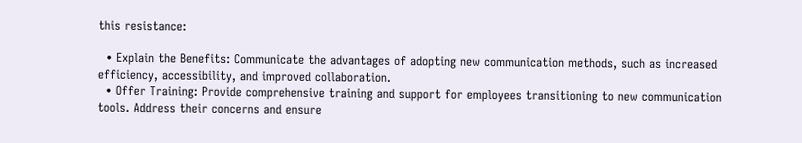this resistance:

  • Explain the Benefits: Communicate the advantages of adopting new communication methods, such as increased efficiency, accessibility, and improved collaboration.
  • Offer Training: Provide comprehensive training and support for employees transitioning to new communication tools. Address their concerns and ensure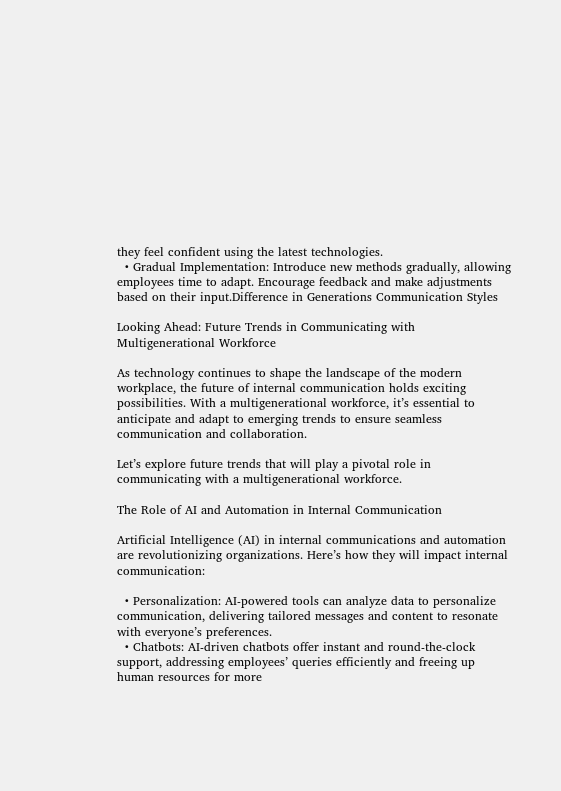they feel confident using the latest technologies.
  • Gradual Implementation: Introduce new methods gradually, allowing employees time to adapt. Encourage feedback and make adjustments based on their input.Difference in Generations Communication Styles

Looking Ahead: Future Trends in Communicating with Multigenerational Workforce

As technology continues to shape the landscape of the modern workplace, the future of internal communication holds exciting possibilities. With a multigenerational workforce, it’s essential to anticipate and adapt to emerging trends to ensure seamless communication and collaboration.

Let’s explore future trends that will play a pivotal role in communicating with a multigenerational workforce.

The Role of AI and Automation in Internal Communication

Artificial Intelligence (AI) in internal communications and automation are revolutionizing organizations. Here’s how they will impact internal communication:

  • Personalization: AI-powered tools can analyze data to personalize communication, delivering tailored messages and content to resonate with everyone’s preferences.
  • Chatbots: AI-driven chatbots offer instant and round-the-clock support, addressing employees’ queries efficiently and freeing up human resources for more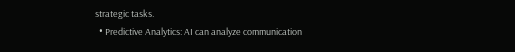strategic tasks.
  • Predictive Analytics: AI can analyze communication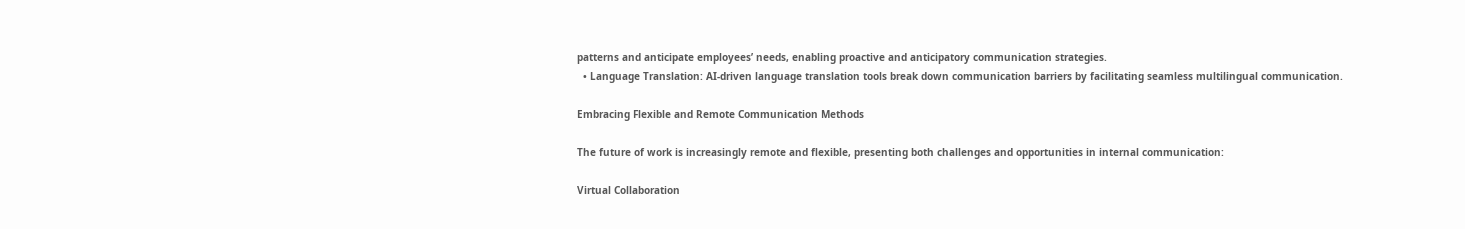patterns and anticipate employees’ needs, enabling proactive and anticipatory communication strategies.
  • Language Translation: AI-driven language translation tools break down communication barriers by facilitating seamless multilingual communication.

Embracing Flexible and Remote Communication Methods

The future of work is increasingly remote and flexible, presenting both challenges and opportunities in internal communication:

Virtual Collaboration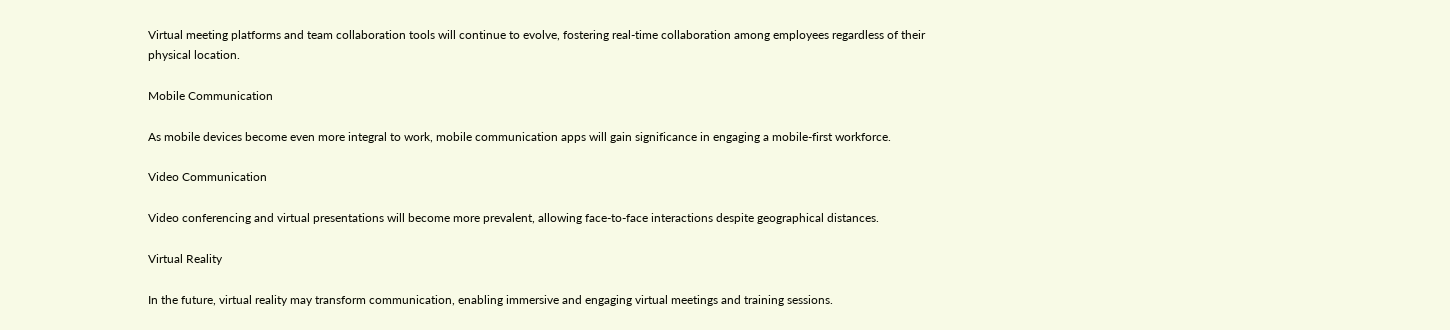Virtual meeting platforms and team collaboration tools will continue to evolve, fostering real-time collaboration among employees regardless of their physical location.

Mobile Communication

As mobile devices become even more integral to work, mobile communication apps will gain significance in engaging a mobile-first workforce.

Video Communication

Video conferencing and virtual presentations will become more prevalent, allowing face-to-face interactions despite geographical distances.

Virtual Reality

In the future, virtual reality may transform communication, enabling immersive and engaging virtual meetings and training sessions.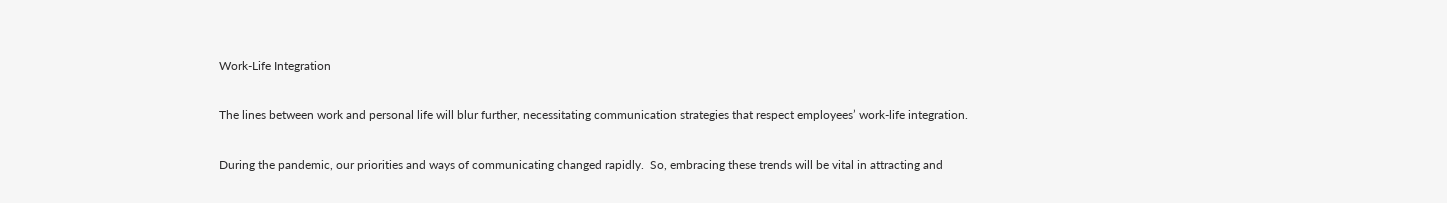Work-Life Integration

The lines between work and personal life will blur further, necessitating communication strategies that respect employees’ work-life integration.

During the pandemic, our priorities and ways of communicating changed rapidly.  So, embracing these trends will be vital in attracting and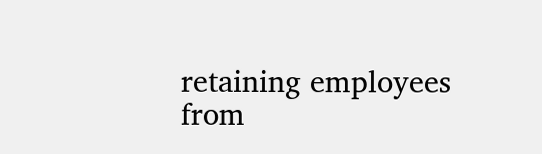retaining employees from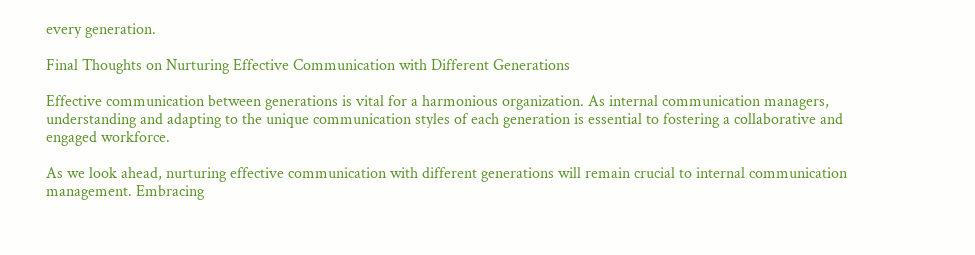every generation.

Final Thoughts on Nurturing Effective Communication with Different Generations

Effective communication between generations is vital for a harmonious organization. As internal communication managers, understanding and adapting to the unique communication styles of each generation is essential to fostering a collaborative and engaged workforce.

As we look ahead, nurturing effective communication with different generations will remain crucial to internal communication management. Embracing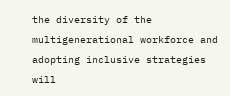the diversity of the multigenerational workforce and adopting inclusive strategies will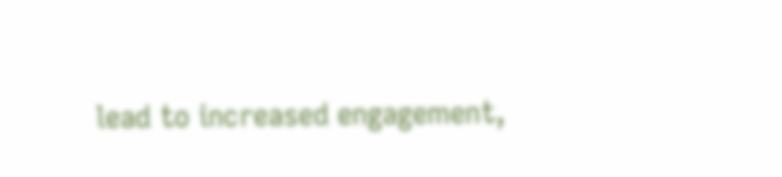lead to increased engagement,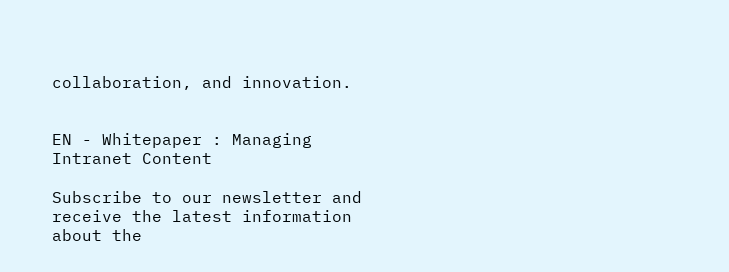collaboration, and innovation.


EN - Whitepaper : Managing Intranet Content

Subscribe to our newsletter and receive the latest information about the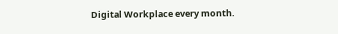Digital Workplace every month.